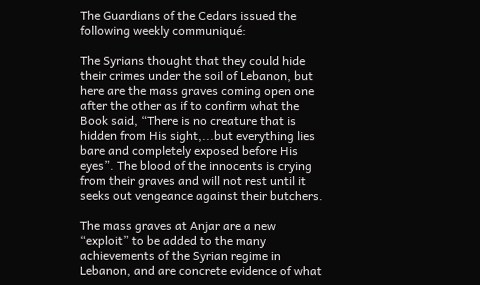The Guardians of the Cedars issued the following weekly communiqué:

The Syrians thought that they could hide their crimes under the soil of Lebanon, but here are the mass graves coming open one after the other as if to confirm what the Book said, “There is no creature that is hidden from His sight,...but everything lies bare and completely exposed before His eyes”. The blood of the innocents is crying from their graves and will not rest until it seeks out vengeance against their butchers.

The mass graves at Anjar are a new “exploit” to be added to the many achievements of the Syrian regime in Lebanon, and are concrete evidence of what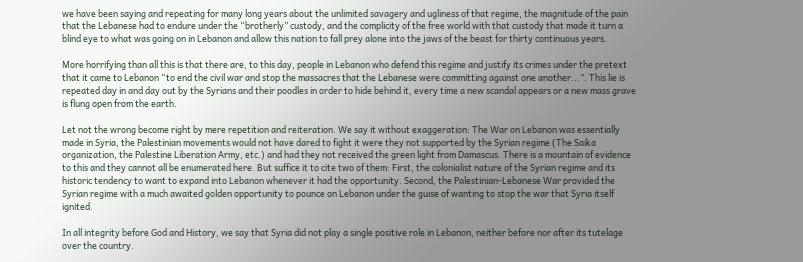we have been saying and repeating for many long years about the unlimited savagery and ugliness of that regime, the magnitude of the pain that the Lebanese had to endure under the “brotherly” custody, and the complicity of the free world with that custody that made it turn a blind eye to what was going on in Lebanon and allow this nation to fall prey alone into the jaws of the beast for thirty continuous years.

More horrifying than all this is that there are, to this day, people in Lebanon who defend this regime and justify its crimes under the pretext that it came to Lebanon “to end the civil war and stop the massacres that the Lebanese were committing against one another...”. This lie is repeated day in and day out by the Syrians and their poodles in order to hide behind it, every time a new scandal appears or a new mass grave is flung open from the earth.

Let not the wrong become right by mere repetition and reiteration. We say it without exaggeration: The War on Lebanon was essentially made in Syria, the Palestinian movements would not have dared to fight it were they not supported by the Syrian regime (The Saika organization, the Palestine Liberation Army, etc.) and had they not received the green light from Damascus. There is a mountain of evidence to this and they cannot all be enumerated here. But suffice it to cite two of them: First, the colonialist nature of the Syrian regime and its historic tendency to want to expand into Lebanon whenever it had the opportunity. Second, the Palestinian-Lebanese War provided the Syrian regime with a much awaited golden opportunity to pounce on Lebanon under the guise of wanting to stop the war that Syria itself ignited.

In all integrity before God and History, we say that Syria did not play a single positive role in Lebanon, neither before nor after its tutelage over the country.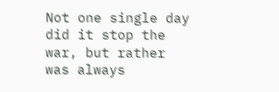Not one single day did it stop the war, but rather was always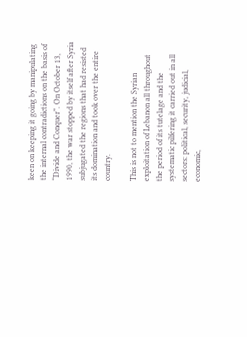keen on keeping it going by manipulating the internal contradictions on the basis of “Divide and Conquer”. On October 13, 1990, the war stopped by itself after Syria subjugated the regions that had resisted its domination and took over the entire country.

This is not to mention the Syrian exploitation of Lebanon all throughout the period of its tutelage and the systematic pilfering it carried out in all sectors: political, security, judicial, economic,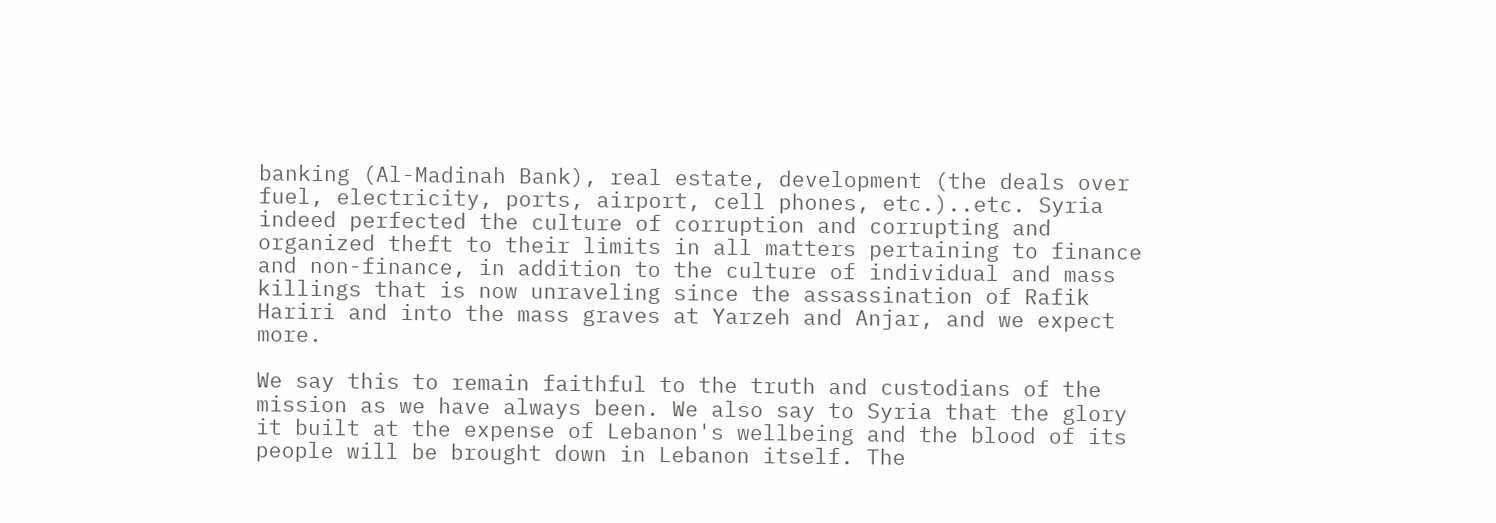banking (Al-Madinah Bank), real estate, development (the deals over fuel, electricity, ports, airport, cell phones, etc.)..etc. Syria indeed perfected the culture of corruption and corrupting and organized theft to their limits in all matters pertaining to finance and non-finance, in addition to the culture of individual and mass killings that is now unraveling since the assassination of Rafik Hariri and into the mass graves at Yarzeh and Anjar, and we expect more.

We say this to remain faithful to the truth and custodians of the mission as we have always been. We also say to Syria that the glory it built at the expense of Lebanon's wellbeing and the blood of its people will be brought down in Lebanon itself. The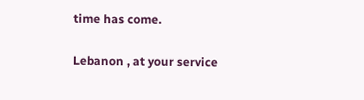time has come.

Lebanon , at your service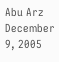Abu Arz
December 9, 2005